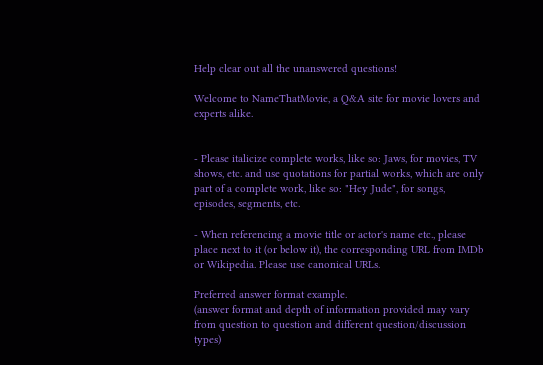Help clear out all the unanswered questions!

Welcome to NameThatMovie, a Q&A site for movie lovers and experts alike.


- Please italicize complete works, like so: Jaws, for movies, TV shows, etc. and use quotations for partial works, which are only part of a complete work, like so: "Hey Jude", for songs, episodes, segments, etc.

- When referencing a movie title or actor's name etc., please place next to it (or below it), the corresponding URL from IMDb or Wikipedia. Please use canonical URLs.

Preferred answer format example.
(answer format and depth of information provided may vary from question to question and different question/discussion types)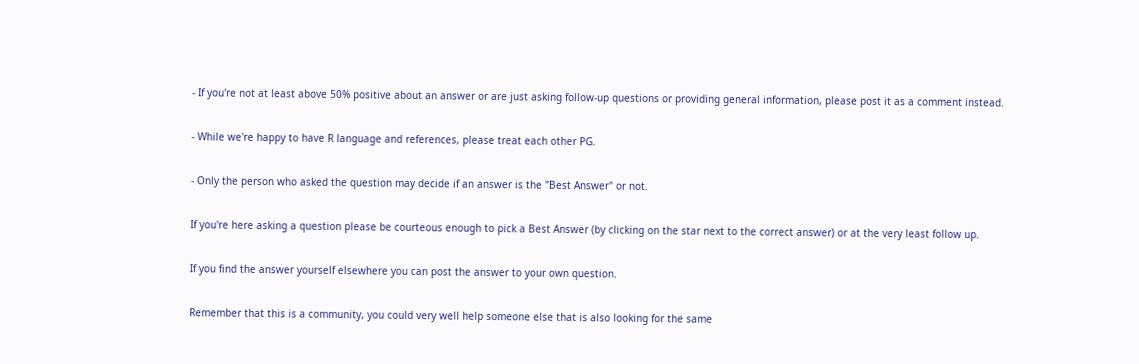- If you're not at least above 50% positive about an answer or are just asking follow-up questions or providing general information, please post it as a comment instead.

- While we're happy to have R language and references, please treat each other PG.

- Only the person who asked the question may decide if an answer is the "Best Answer" or not.

If you're here asking a question please be courteous enough to pick a Best Answer (by clicking on the star next to the correct answer) or at the very least follow up.

If you find the answer yourself elsewhere you can post the answer to your own question.

Remember that this is a community, you could very well help someone else that is also looking for the same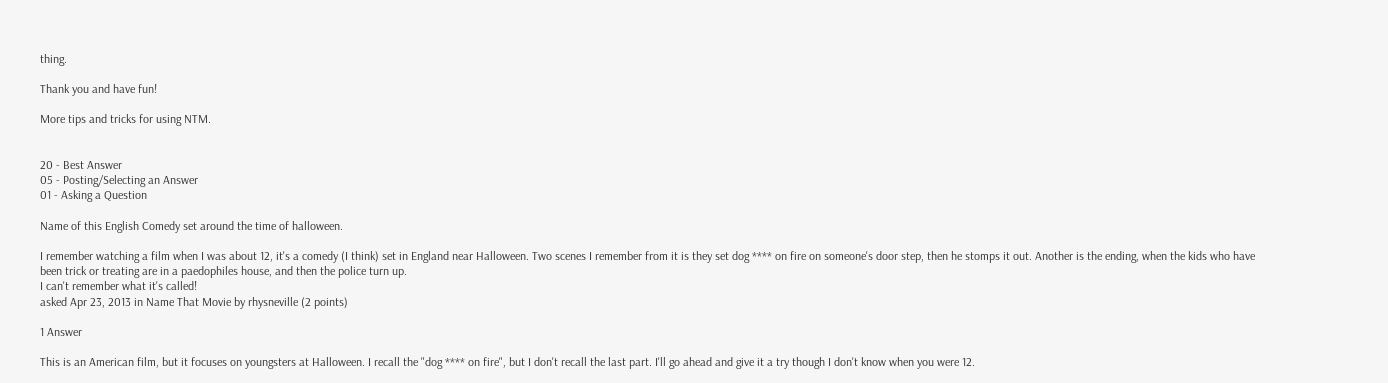thing.

Thank you and have fun!

More tips and tricks for using NTM.


20 - Best Answer
05 - Posting/Selecting an Answer
01 - Asking a Question

Name of this English Comedy set around the time of halloween.

I remember watching a film when I was about 12, it's a comedy (I think) set in England near Halloween. Two scenes I remember from it is they set dog **** on fire on someone's door step, then he stomps it out. Another is the ending, when the kids who have been trick or treating are in a paedophiles house, and then the police turn up.
I can't remember what it's called!
asked Apr 23, 2013 in Name That Movie by rhysneville (2 points)

1 Answer

This is an American film, but it focuses on youngsters at Halloween. I recall the "dog **** on fire", but I don't recall the last part. I'll go ahead and give it a try though I don't know when you were 12.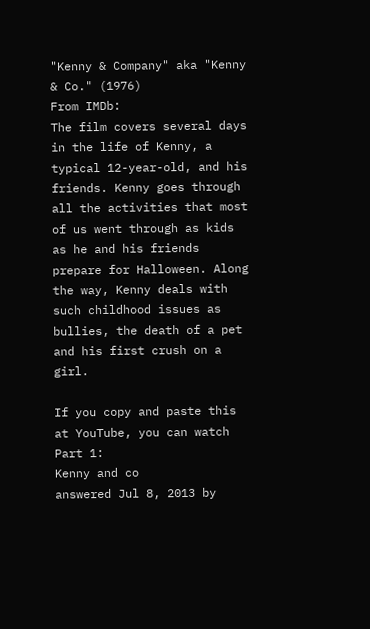"Kenny & Company" aka "Kenny & Co." (1976)
From IMDb:
The film covers several days in the life of Kenny, a typical 12-year-old, and his friends. Kenny goes through all the activities that most of us went through as kids as he and his friends prepare for Halloween. Along the way, Kenny deals with such childhood issues as bullies, the death of a pet and his first crush on a girl.

If you copy and paste this at YouTube, you can watch Part 1:
Kenny and co
answered Jul 8, 2013 by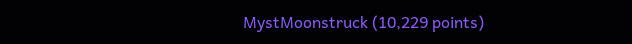MystMoonstruck (10,229 points)